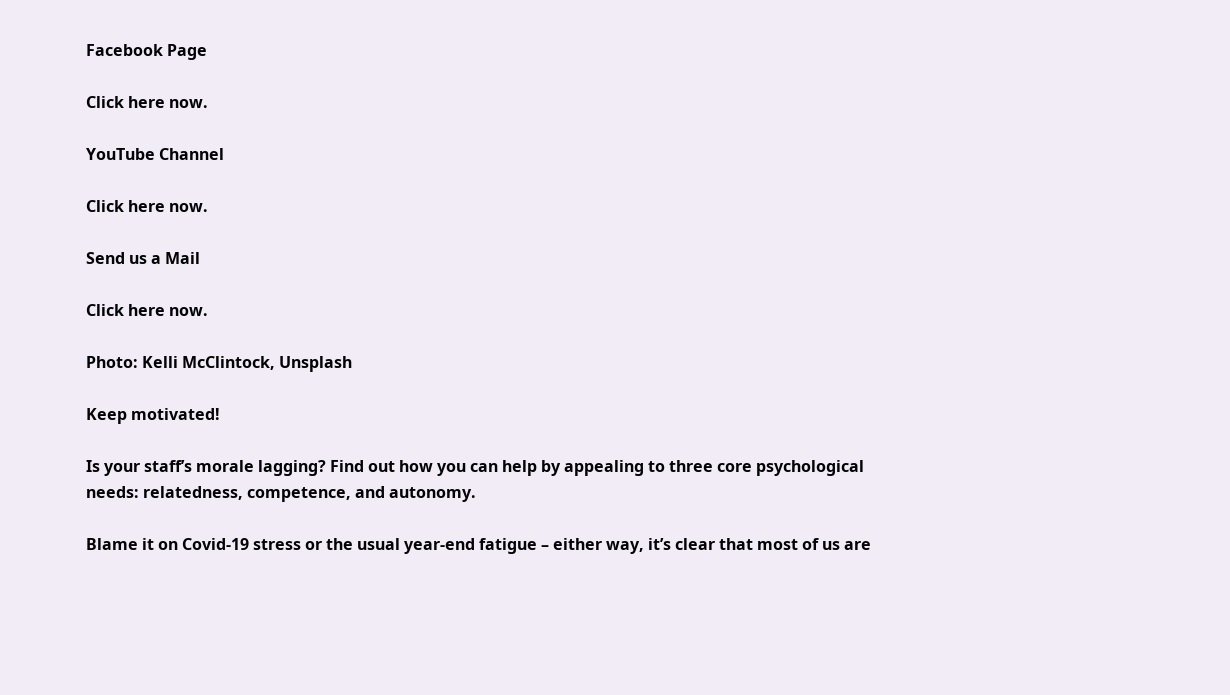Facebook Page

Click here now.

YouTube Channel

Click here now.

Send us a Mail

Click here now.

Photo: Kelli McClintock, Unsplash

Keep motivated!

Is your staff’s morale lagging? Find out how you can help by appealing to three core psychological needs: relatedness, competence, and autonomy.

Blame it on Covid-19 stress or the usual year-end fatigue – either way, it’s clear that most of us are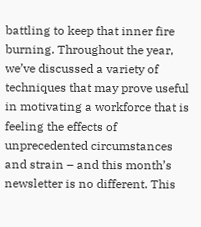battling to keep that inner fire burning. Throughout the year, we’ve discussed a variety of techniques that may prove useful in motivating a workforce that is feeling the effects of unprecedented circumstances and strain – and this month’s newsletter is no different. This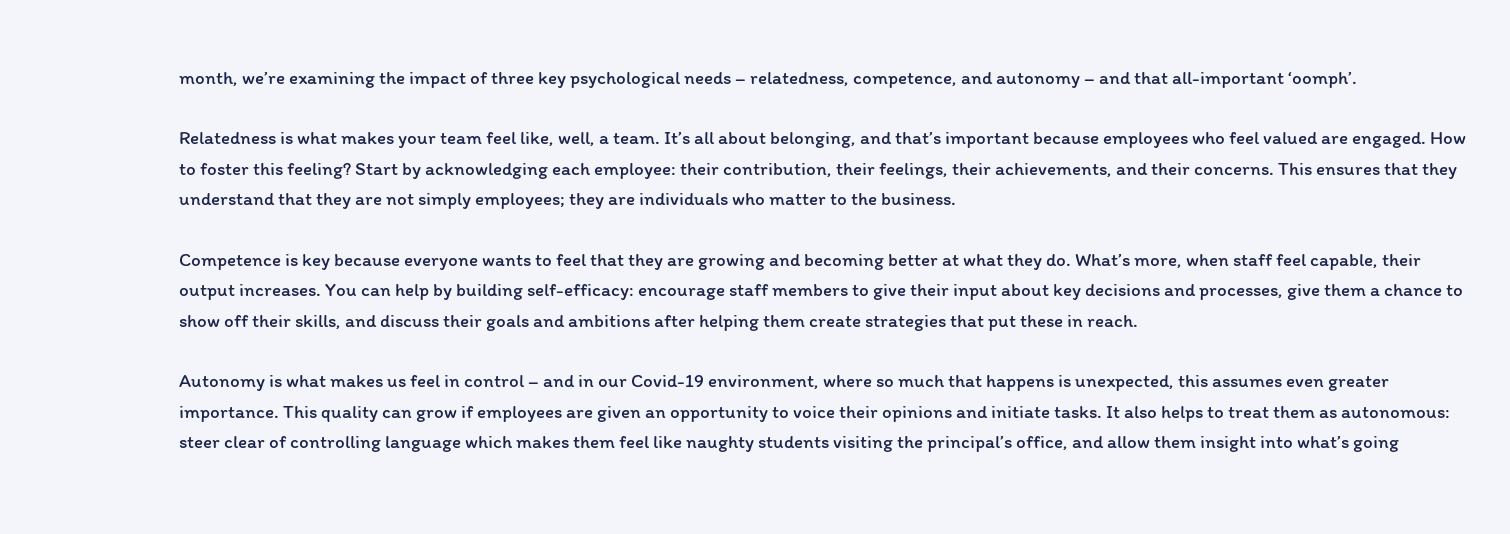month, we’re examining the impact of three key psychological needs – relatedness, competence, and autonomy – and that all-important ‘oomph’.

Relatedness is what makes your team feel like, well, a team. It’s all about belonging, and that’s important because employees who feel valued are engaged. How to foster this feeling? Start by acknowledging each employee: their contribution, their feelings, their achievements, and their concerns. This ensures that they understand that they are not simply employees; they are individuals who matter to the business.

Competence is key because everyone wants to feel that they are growing and becoming better at what they do. What’s more, when staff feel capable, their output increases. You can help by building self-efficacy: encourage staff members to give their input about key decisions and processes, give them a chance to show off their skills, and discuss their goals and ambitions after helping them create strategies that put these in reach.

Autonomy is what makes us feel in control – and in our Covid-19 environment, where so much that happens is unexpected, this assumes even greater importance. This quality can grow if employees are given an opportunity to voice their opinions and initiate tasks. It also helps to treat them as autonomous: steer clear of controlling language which makes them feel like naughty students visiting the principal’s office, and allow them insight into what’s going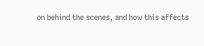on behind the scenes, and how this affects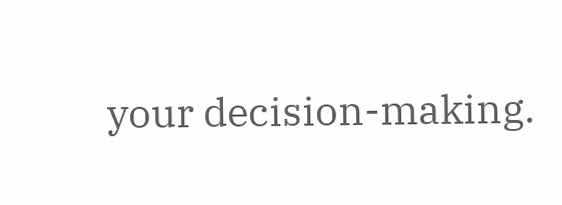your decision-making.